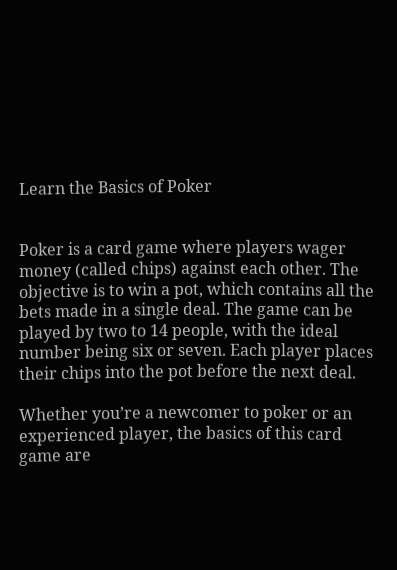Learn the Basics of Poker


Poker is a card game where players wager money (called chips) against each other. The objective is to win a pot, which contains all the bets made in a single deal. The game can be played by two to 14 people, with the ideal number being six or seven. Each player places their chips into the pot before the next deal.

Whether you’re a newcomer to poker or an experienced player, the basics of this card game are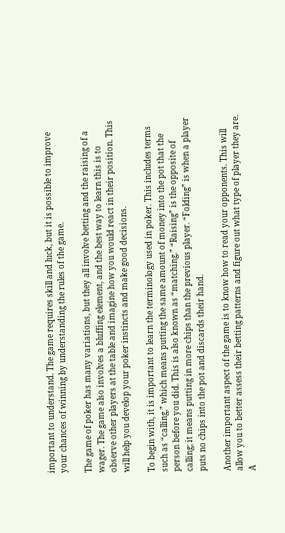important to understand. The game requires skill and luck, but it is possible to improve your chances of winning by understanding the rules of the game.

The game of poker has many variations, but they all involve betting and the raising of a wager. The game also involves a bluffing element, and the best way to learn this is to observe other players at the table and imagine how you would react in their position. This will help you develop your poker instincts and make good decisions.

To begin with, it is important to learn the terminology used in poker. This includes terms such as “calling,” which means putting the same amount of money into the pot that the person before you did. This is also known as “matching.” “Raising” is the opposite of calling; it means putting in more chips than the previous player. “Folding” is when a player puts no chips into the pot and discards their hand.

Another important aspect of the game is to know how to read your opponents. This will allow you to better assess their betting patterns and figure out what type of player they are. A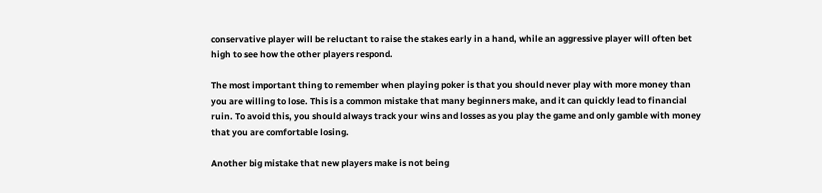conservative player will be reluctant to raise the stakes early in a hand, while an aggressive player will often bet high to see how the other players respond.

The most important thing to remember when playing poker is that you should never play with more money than you are willing to lose. This is a common mistake that many beginners make, and it can quickly lead to financial ruin. To avoid this, you should always track your wins and losses as you play the game and only gamble with money that you are comfortable losing.

Another big mistake that new players make is not being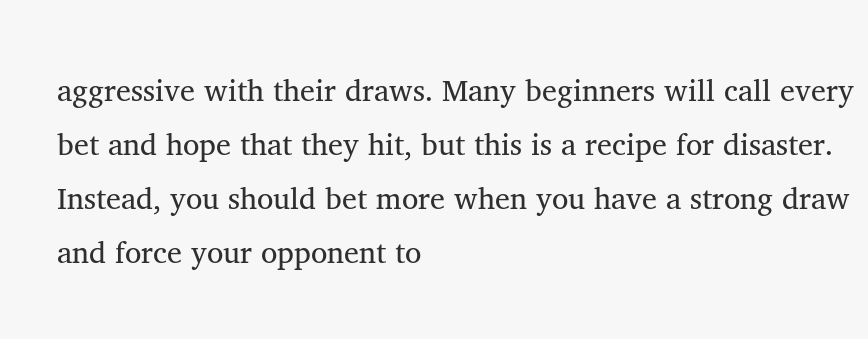aggressive with their draws. Many beginners will call every bet and hope that they hit, but this is a recipe for disaster. Instead, you should bet more when you have a strong draw and force your opponent to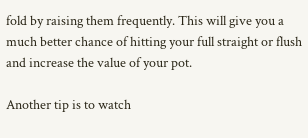fold by raising them frequently. This will give you a much better chance of hitting your full straight or flush and increase the value of your pot.

Another tip is to watch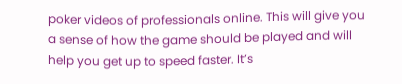poker videos of professionals online. This will give you a sense of how the game should be played and will help you get up to speed faster. It’s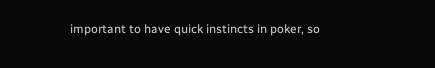important to have quick instincts in poker, so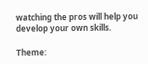watching the pros will help you develop your own skills.

Theme: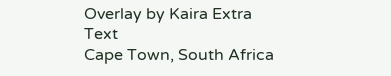Overlay by Kaira Extra Text
Cape Town, South Africa